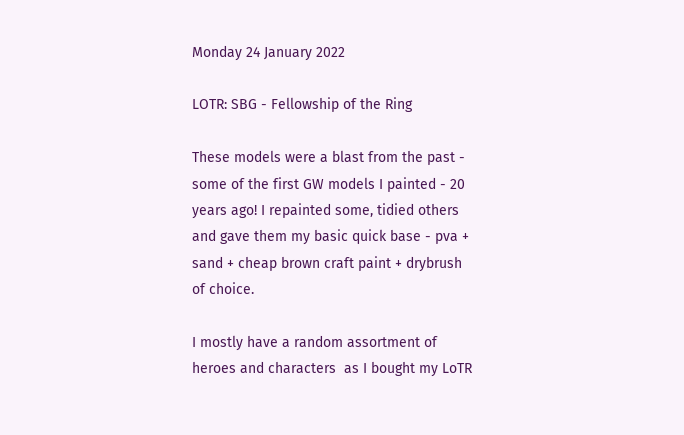Monday 24 January 2022

LOTR: SBG - Fellowship of the Ring

These models were a blast from the past - some of the first GW models I painted - 20 years ago! I repainted some, tidied others and gave them my basic quick base - pva + sand + cheap brown craft paint + drybrush of choice.

I mostly have a random assortment of heroes and characters  as I bought my LoTR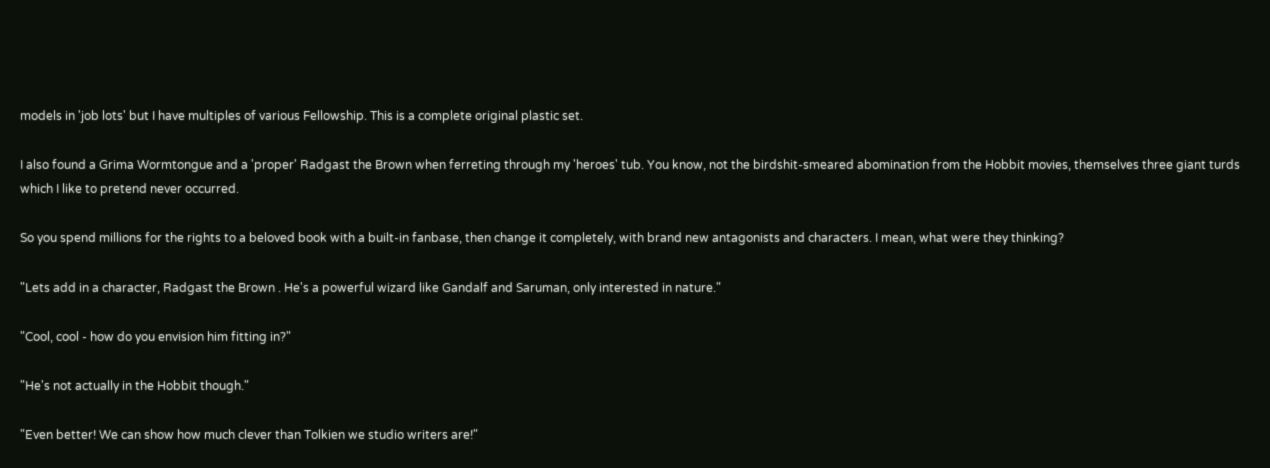models in 'job lots' but I have multiples of various Fellowship. This is a complete original plastic set.

I also found a Grima Wormtongue and a 'proper' Radgast the Brown when ferreting through my 'heroes' tub. You know, not the birdshit-smeared abomination from the Hobbit movies, themselves three giant turds which I like to pretend never occurred.

So you spend millions for the rights to a beloved book with a built-in fanbase, then change it completely, with brand new antagonists and characters. I mean, what were they thinking?

"Lets add in a character, Radgast the Brown . He's a powerful wizard like Gandalf and Saruman, only interested in nature."

"Cool, cool - how do you envision him fitting in?"

"He's not actually in the Hobbit though."

"Even better! We can show how much clever than Tolkien we studio writers are!"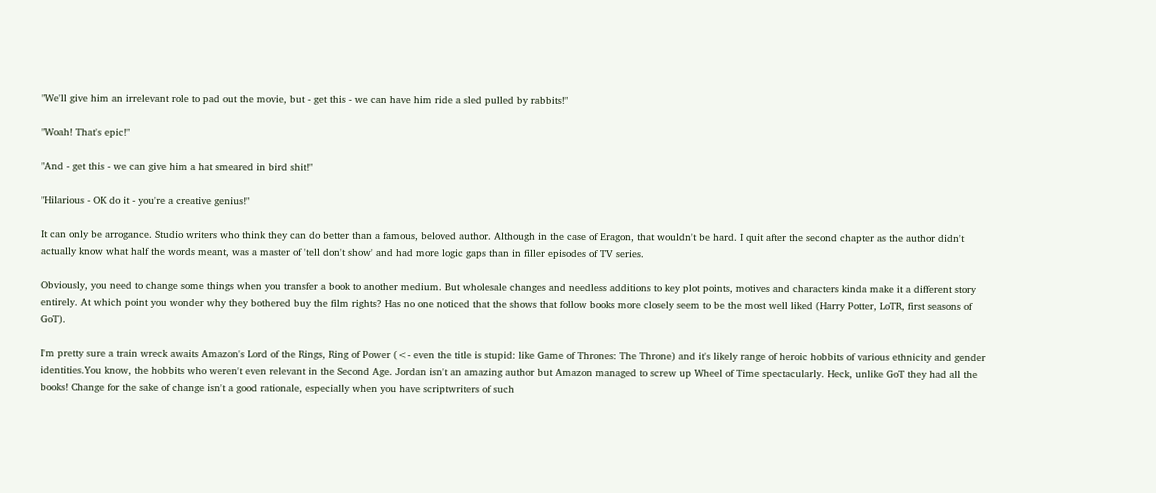"We'll give him an irrelevant role to pad out the movie, but - get this - we can have him ride a sled pulled by rabbits!"

"Woah! That's epic!"

"And - get this - we can give him a hat smeared in bird shit!"

"Hilarious - OK do it - you're a creative genius!"

It can only be arrogance. Studio writers who think they can do better than a famous, beloved author. Although in the case of Eragon, that wouldn't be hard. I quit after the second chapter as the author didn't actually know what half the words meant, was a master of 'tell don't show' and had more logic gaps than in filler episodes of TV series.

Obviously, you need to change some things when you transfer a book to another medium. But wholesale changes and needless additions to key plot points, motives and characters kinda make it a different story entirely. At which point you wonder why they bothered buy the film rights? Has no one noticed that the shows that follow books more closely seem to be the most well liked (Harry Potter, LoTR, first seasons of GoT).

I'm pretty sure a train wreck awaits Amazon's Lord of the Rings, Ring of Power (<- even the title is stupid: like Game of Thrones: The Throne) and it's likely range of heroic hobbits of various ethnicity and gender identities.You know, the hobbits who weren't even relevant in the Second Age. Jordan isn't an amazing author but Amazon managed to screw up Wheel of Time spectacularly. Heck, unlike GoT they had all the books! Change for the sake of change isn't a good rationale, especially when you have scriptwriters of such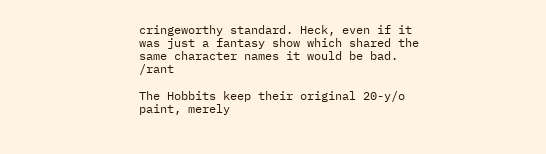cringeworthy standard. Heck, even if it was just a fantasy show which shared the same character names it would be bad.   /rant

The Hobbits keep their original 20-y/o paint, merely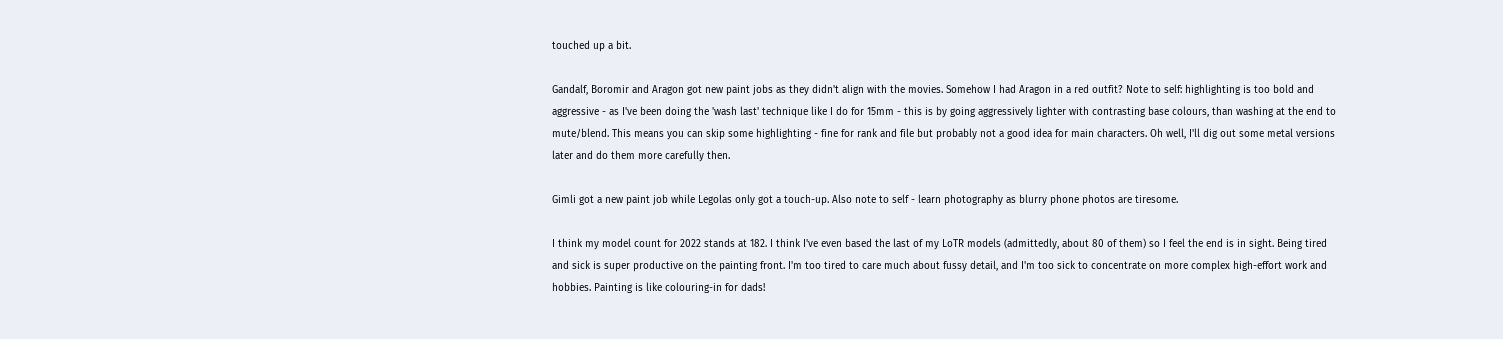touched up a bit.

Gandalf, Boromir and Aragon got new paint jobs as they didn't align with the movies. Somehow I had Aragon in a red outfit? Note to self: highlighting is too bold and aggressive - as I've been doing the 'wash last' technique like I do for 15mm - this is by going aggressively lighter with contrasting base colours, than washing at the end to mute/blend. This means you can skip some highlighting - fine for rank and file but probably not a good idea for main characters. Oh well, I'll dig out some metal versions later and do them more carefully then.

Gimli got a new paint job while Legolas only got a touch-up. Also note to self - learn photography as blurry phone photos are tiresome.

I think my model count for 2022 stands at 182. I think I've even based the last of my LoTR models (admittedly, about 80 of them) so I feel the end is in sight. Being tired and sick is super productive on the painting front. I'm too tired to care much about fussy detail, and I'm too sick to concentrate on more complex high-effort work and hobbies. Painting is like colouring-in for dads!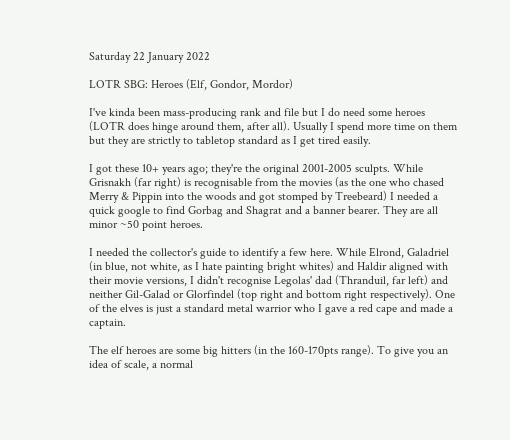Saturday 22 January 2022

LOTR SBG: Heroes (Elf, Gondor, Mordor)

I've kinda been mass-producing rank and file but I do need some heroes (LOTR does hinge around them, after all). Usually I spend more time on them but they are strictly to tabletop standard as I get tired easily.

I got these 10+ years ago; they're the original 2001-2005 sculpts. While Grisnakh (far right) is recognisable from the movies (as the one who chased Merry & Pippin into the woods and got stomped by Treebeard) I needed a quick google to find Gorbag and Shagrat and a banner bearer. They are all minor ~50 point heroes.

I needed the collector's guide to identify a few here. While Elrond, Galadriel (in blue, not white, as I hate painting bright whites) and Haldir aligned with their movie versions, I didn't recognise Legolas' dad (Thranduil, far left) and neither Gil-Galad or Glorfindel (top right and bottom right respectively). One of the elves is just a standard metal warrior who I gave a red cape and made a captain.

The elf heroes are some big hitters (in the 160-170pts range). To give you an idea of scale, a normal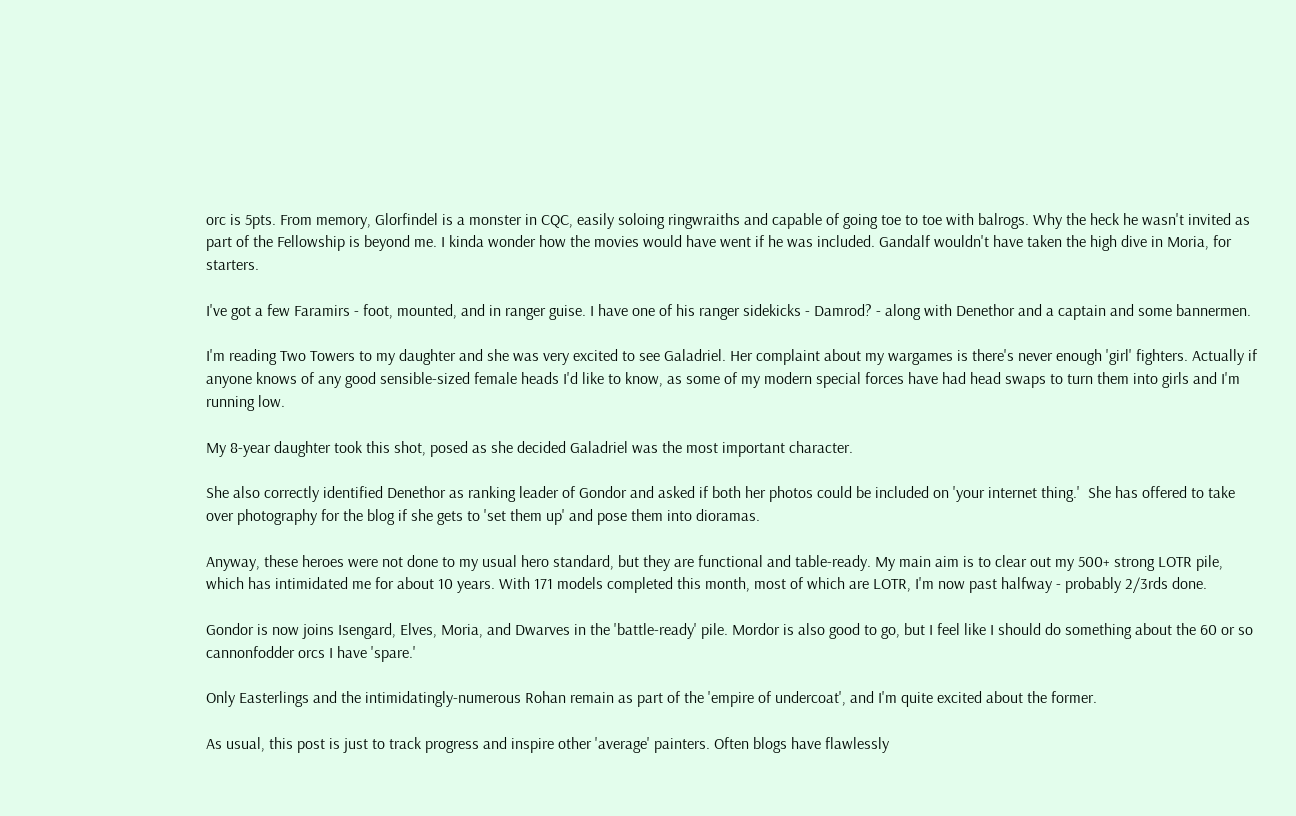orc is 5pts. From memory, Glorfindel is a monster in CQC, easily soloing ringwraiths and capable of going toe to toe with balrogs. Why the heck he wasn't invited as part of the Fellowship is beyond me. I kinda wonder how the movies would have went if he was included. Gandalf wouldn't have taken the high dive in Moria, for starters.

I've got a few Faramirs - foot, mounted, and in ranger guise. I have one of his ranger sidekicks - Damrod? - along with Denethor and a captain and some bannermen.

I'm reading Two Towers to my daughter and she was very excited to see Galadriel. Her complaint about my wargames is there's never enough 'girl' fighters. Actually if anyone knows of any good sensible-sized female heads I'd like to know, as some of my modern special forces have had head swaps to turn them into girls and I'm running low.

My 8-year daughter took this shot, posed as she decided Galadriel was the most important character.

She also correctly identified Denethor as ranking leader of Gondor and asked if both her photos could be included on 'your internet thing.'  She has offered to take over photography for the blog if she gets to 'set them up' and pose them into dioramas.

Anyway, these heroes were not done to my usual hero standard, but they are functional and table-ready. My main aim is to clear out my 500+ strong LOTR pile, which has intimidated me for about 10 years. With 171 models completed this month, most of which are LOTR, I'm now past halfway - probably 2/3rds done.

Gondor is now joins Isengard, Elves, Moria, and Dwarves in the 'battle-ready' pile. Mordor is also good to go, but I feel like I should do something about the 60 or so cannonfodder orcs I have 'spare.'

Only Easterlings and the intimidatingly-numerous Rohan remain as part of the 'empire of undercoat', and I'm quite excited about the former.

As usual, this post is just to track progress and inspire other 'average' painters. Often blogs have flawlessly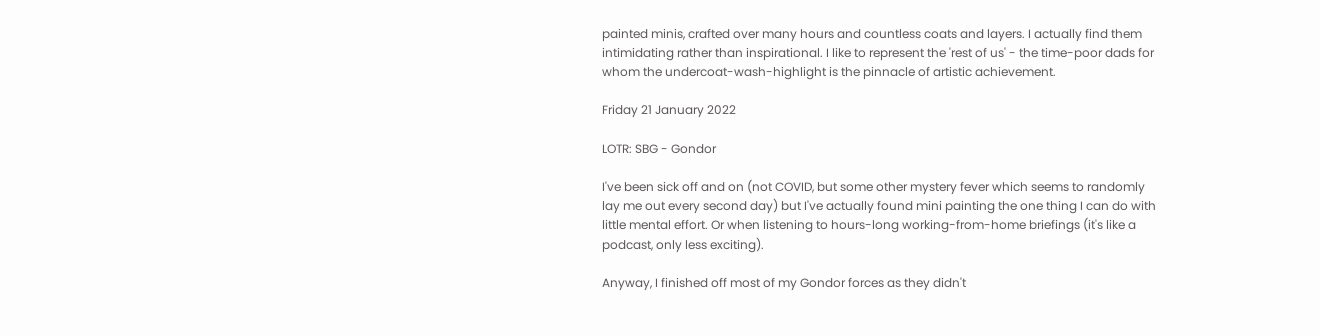painted minis, crafted over many hours and countless coats and layers. I actually find them intimidating rather than inspirational. I like to represent the 'rest of us' - the time-poor dads for whom the undercoat-wash-highlight is the pinnacle of artistic achievement.

Friday 21 January 2022

LOTR: SBG - Gondor

I've been sick off and on (not COVID, but some other mystery fever which seems to randomly lay me out every second day) but I've actually found mini painting the one thing I can do with little mental effort. Or when listening to hours-long working-from-home briefings (it's like a podcast, only less exciting).

Anyway, I finished off most of my Gondor forces as they didn't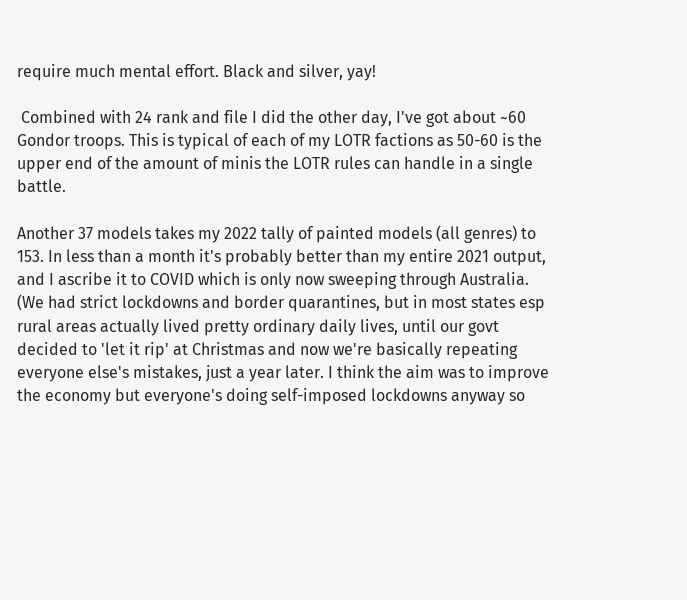require much mental effort. Black and silver, yay!

 Combined with 24 rank and file I did the other day, I've got about ~60 Gondor troops. This is typical of each of my LOTR factions as 50-60 is the upper end of the amount of minis the LOTR rules can handle in a single battle.

Another 37 models takes my 2022 tally of painted models (all genres) to 153. In less than a month it's probably better than my entire 2021 output, and I ascribe it to COVID which is only now sweeping through Australia.  (We had strict lockdowns and border quarantines, but in most states esp rural areas actually lived pretty ordinary daily lives, until our govt decided to 'let it rip' at Christmas and now we're basically repeating everyone else's mistakes, just a year later. I think the aim was to improve the economy but everyone's doing self-imposed lockdowns anyway so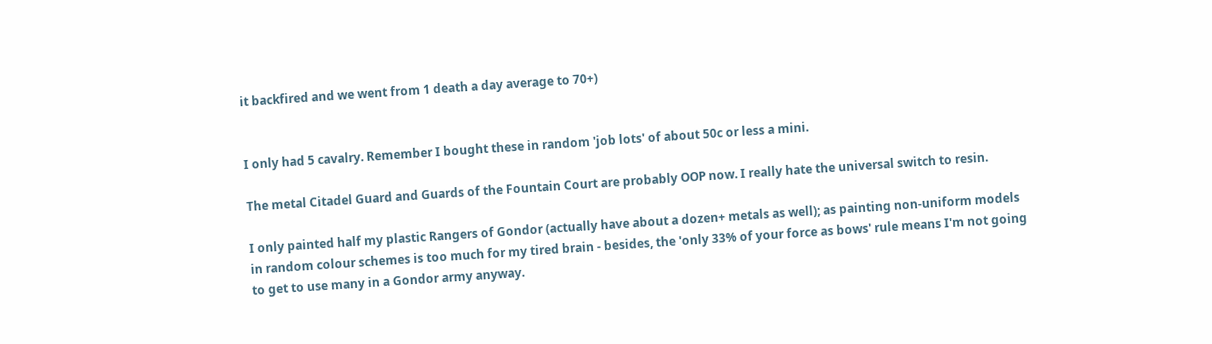it backfired and we went from 1 death a day average to 70+)


I only had 5 cavalry. Remember I bought these in random 'job lots' of about 50c or less a mini.

The metal Citadel Guard and Guards of the Fountain Court are probably OOP now. I really hate the universal switch to resin.

I only painted half my plastic Rangers of Gondor (actually have about a dozen+ metals as well); as painting non-uniform models in random colour schemes is too much for my tired brain - besides, the 'only 33% of your force as bows' rule means I'm not going to get to use many in a Gondor army anyway.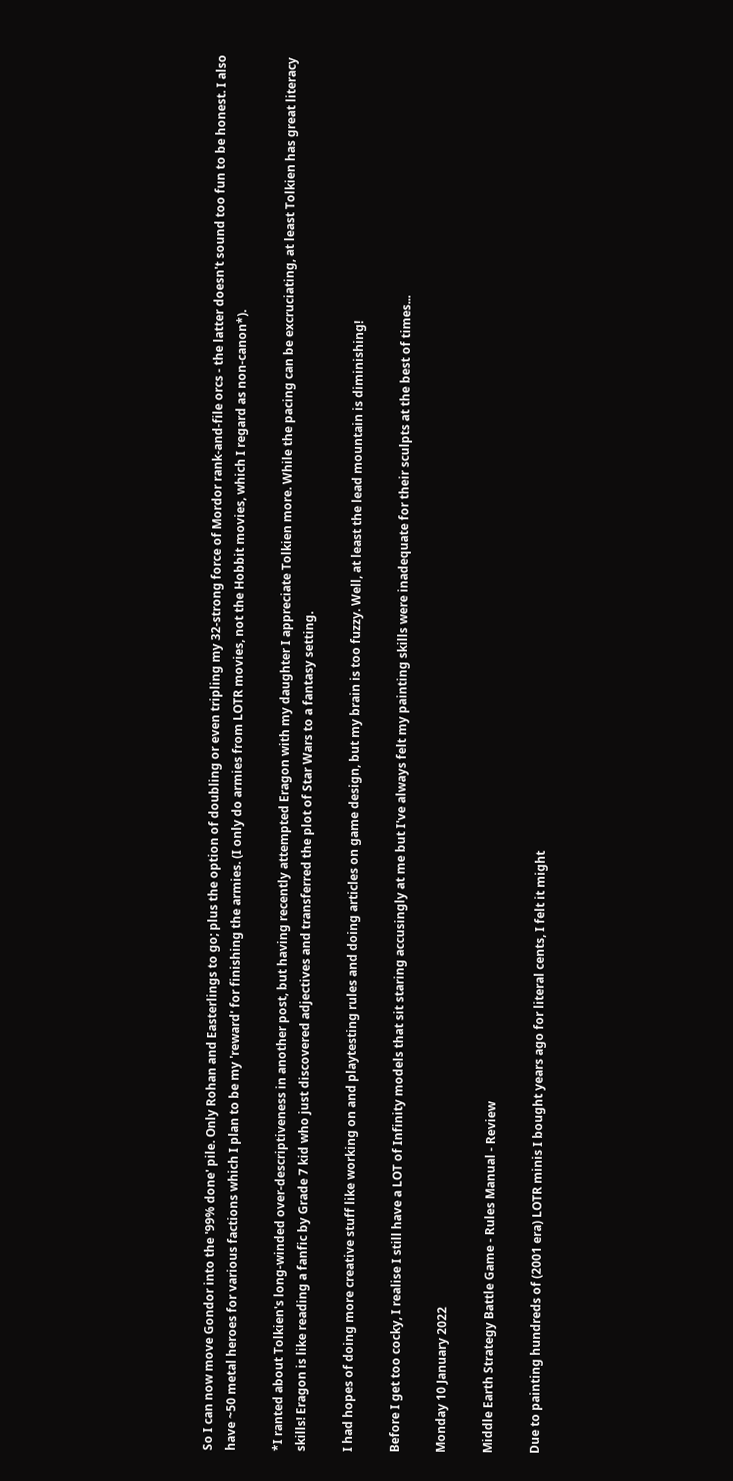So I can now move Gondor into the '99% done' pile. Only Rohan and Easterlings to go; plus the option of doubling or even tripling my 32-strong force of Mordor rank-and-file orcs - the latter doesn't sound too fun to be honest. I also have ~50 metal heroes for various factions which I plan to be my 'reward' for finishing the armies. (I only do armies from LOTR movies, not the Hobbit movies, which I regard as non-canon*).

*I ranted about Tolkien's long-winded over-descriptiveness in another post, but having recently attempted Eragon with my daughter I appreciate Tolkien more. While the pacing can be excruciating, at least Tolkien has great literacy skills! Eragon is like reading a fanfic by Grade 7 kid who just discovered adjectives and transferred the plot of Star Wars to a fantasy setting.

I had hopes of doing more creative stuff like working on and playtesting rules and doing articles on game design, but my brain is too fuzzy. Well, at least the lead mountain is diminishing!

Before I get too cocky, I realise I still have a LOT of Infinity models that sit staring accusingly at me but I've always felt my painting skills were inadequate for their sculpts at the best of times...

Monday 10 January 2022

Middle Earth Strategy Battle Game - Rules Manual - Review

Due to painting hundreds of (2001 era) LOTR minis I bought years ago for literal cents, I felt it might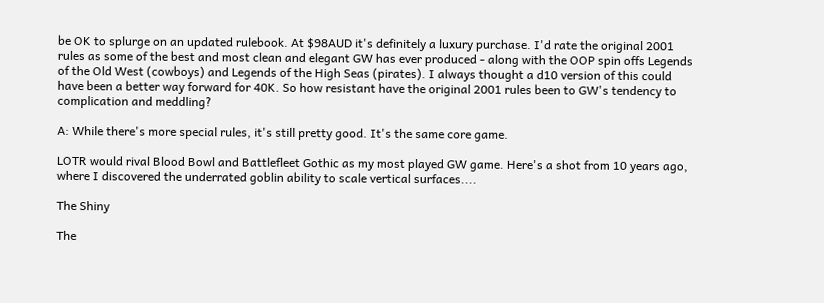be OK to splurge on an updated rulebook. At $98AUD it's definitely a luxury purchase. I'd rate the original 2001 rules as some of the best and most clean and elegant GW has ever produced - along with the OOP spin offs Legends of the Old West (cowboys) and Legends of the High Seas (pirates). I always thought a d10 version of this could have been a better way forward for 40K. So how resistant have the original 2001 rules been to GW's tendency to complication and meddling?

A: While there's more special rules, it's still pretty good. It's the same core game.

LOTR would rival Blood Bowl and Battlefleet Gothic as my most played GW game. Here's a shot from 10 years ago, where I discovered the underrated goblin ability to scale vertical surfaces....

The Shiny

The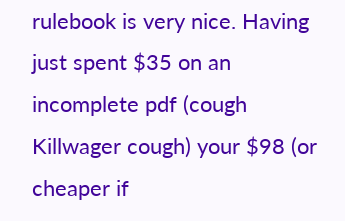rulebook is very nice. Having just spent $35 on an incomplete pdf (cough Killwager cough) your $98 (or cheaper if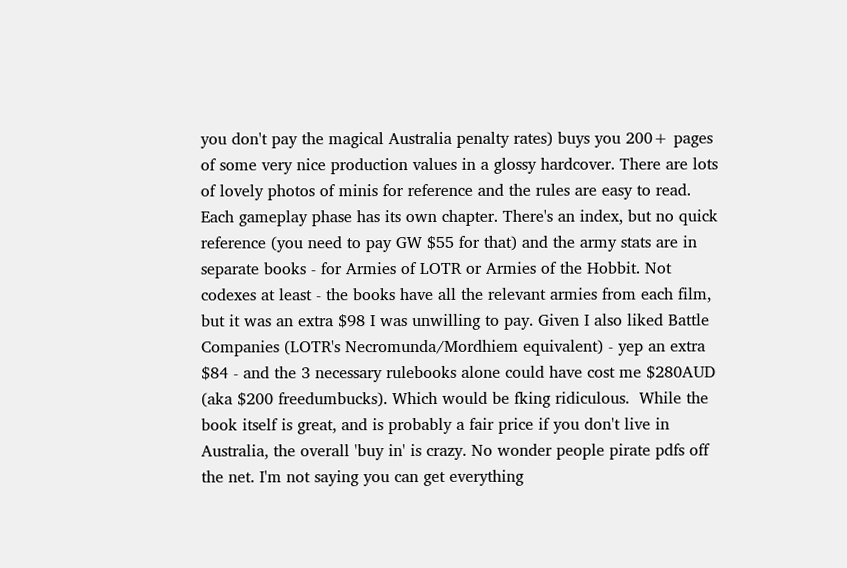you don't pay the magical Australia penalty rates) buys you 200+ pages of some very nice production values in a glossy hardcover. There are lots of lovely photos of minis for reference and the rules are easy to read. Each gameplay phase has its own chapter. There's an index, but no quick reference (you need to pay GW $55 for that) and the army stats are in separate books - for Armies of LOTR or Armies of the Hobbit. Not codexes at least - the books have all the relevant armies from each film, but it was an extra $98 I was unwilling to pay. Given I also liked Battle Companies (LOTR's Necromunda/Mordhiem equivalent) - yep an extra $84 - and the 3 necessary rulebooks alone could have cost me $280AUD (aka $200 freedumbucks). Which would be fking ridiculous.  While the book itself is great, and is probably a fair price if you don't live in Australia, the overall 'buy in' is crazy. No wonder people pirate pdfs off the net. I'm not saying you can get everything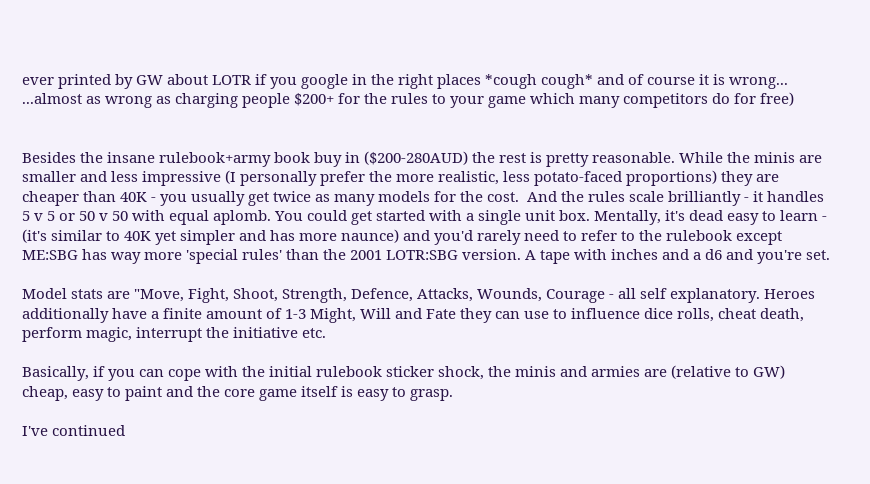ever printed by GW about LOTR if you google in the right places *cough cough* and of course it is wrong...  ...almost as wrong as charging people $200+ for the rules to your game which many competitors do for free)


Besides the insane rulebook+army book buy in ($200-280AUD) the rest is pretty reasonable. While the minis are smaller and less impressive (I personally prefer the more realistic, less potato-faced proportions) they are cheaper than 40K - you usually get twice as many models for the cost.  And the rules scale brilliantly - it handles 5 v 5 or 50 v 50 with equal aplomb. You could get started with a single unit box. Mentally, it's dead easy to learn - (it's similar to 40K yet simpler and has more naunce) and you'd rarely need to refer to the rulebook except ME:SBG has way more 'special rules' than the 2001 LOTR:SBG version. A tape with inches and a d6 and you're set.

Model stats are "Move, Fight, Shoot, Strength, Defence, Attacks, Wounds, Courage - all self explanatory. Heroes additionally have a finite amount of 1-3 Might, Will and Fate they can use to influence dice rolls, cheat death, perform magic, interrupt the initiative etc.

Basically, if you can cope with the initial rulebook sticker shock, the minis and armies are (relative to GW) cheap, easy to paint and the core game itself is easy to grasp.

I've continued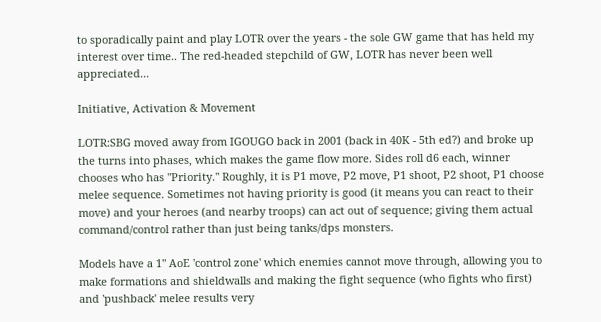to sporadically paint and play LOTR over the years - the sole GW game that has held my interest over time.. The red-headed stepchild of GW, LOTR has never been well appreciated...

Initiative, Activation & Movement

LOTR:SBG moved away from IGOUGO back in 2001 (back in 40K - 5th ed?) and broke up the turns into phases, which makes the game flow more. Sides roll d6 each, winner chooses who has "Priority." Roughly, it is P1 move, P2 move, P1 shoot, P2 shoot, P1 choose melee sequence. Sometimes not having priority is good (it means you can react to their move) and your heroes (and nearby troops) can act out of sequence; giving them actual command/control rather than just being tanks/dps monsters.

Models have a 1" AoE 'control zone' which enemies cannot move through, allowing you to make formations and shieldwalls and making the fight sequence (who fights who first) and 'pushback' melee results very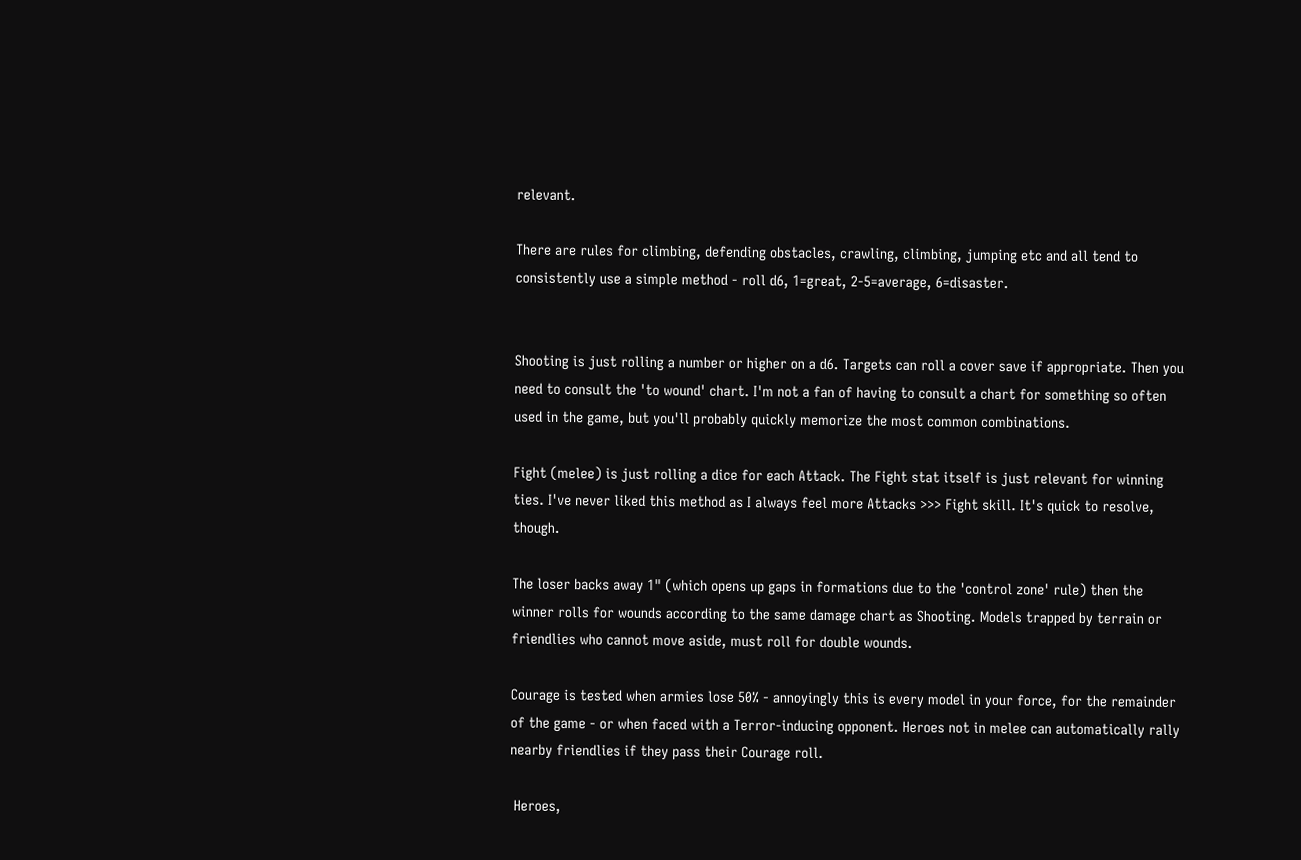relevant.

There are rules for climbing, defending obstacles, crawling, climbing, jumping etc and all tend to consistently use a simple method - roll d6, 1=great, 2-5=average, 6=disaster.


Shooting is just rolling a number or higher on a d6. Targets can roll a cover save if appropriate. Then you need to consult the 'to wound' chart. I'm not a fan of having to consult a chart for something so often used in the game, but you'll probably quickly memorize the most common combinations.

Fight (melee) is just rolling a dice for each Attack. The Fight stat itself is just relevant for winning ties. I've never liked this method as I always feel more Attacks >>> Fight skill. It's quick to resolve, though.

The loser backs away 1" (which opens up gaps in formations due to the 'control zone' rule) then the winner rolls for wounds according to the same damage chart as Shooting. Models trapped by terrain or friendlies who cannot move aside, must roll for double wounds.

Courage is tested when armies lose 50% - annoyingly this is every model in your force, for the remainder of the game - or when faced with a Terror-inducing opponent. Heroes not in melee can automatically rally nearby friendlies if they pass their Courage roll.

 Heroes,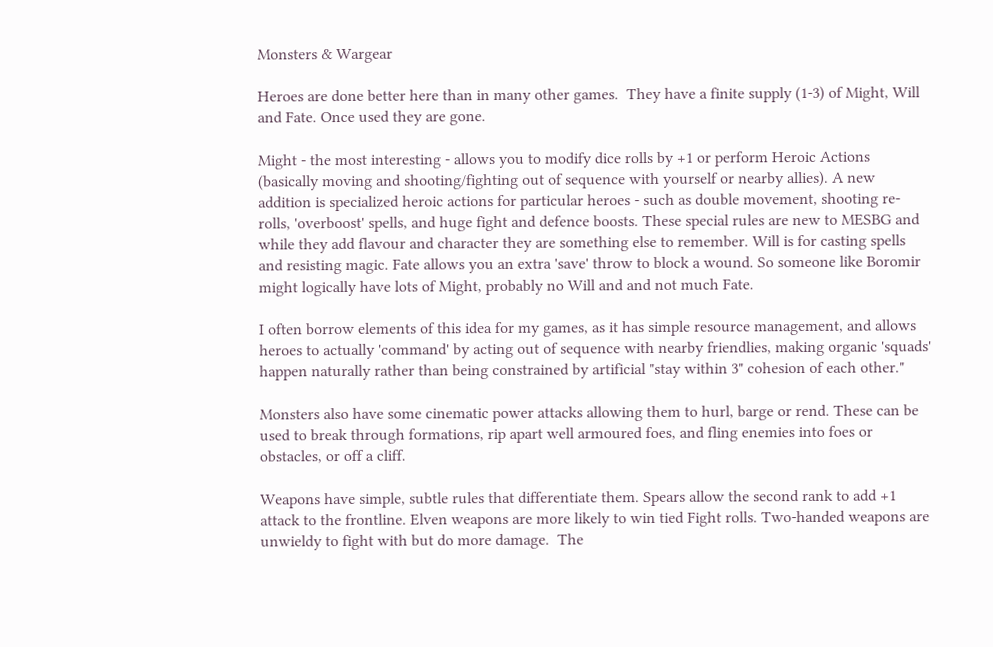Monsters & Wargear

Heroes are done better here than in many other games.  They have a finite supply (1-3) of Might, Will and Fate. Once used they are gone.

Might - the most interesting - allows you to modify dice rolls by +1 or perform Heroic Actions (basically moving and shooting/fighting out of sequence with yourself or nearby allies). A new addition is specialized heroic actions for particular heroes - such as double movement, shooting re-rolls, 'overboost' spells, and huge fight and defence boosts. These special rules are new to MESBG and while they add flavour and character they are something else to remember. Will is for casting spells and resisting magic. Fate allows you an extra 'save' throw to block a wound. So someone like Boromir might logically have lots of Might, probably no Will and and not much Fate.

I often borrow elements of this idea for my games, as it has simple resource management, and allows heroes to actually 'command' by acting out of sequence with nearby friendlies, making organic 'squads' happen naturally rather than being constrained by artificial "stay within 3" cohesion of each other."

Monsters also have some cinematic power attacks allowing them to hurl, barge or rend. These can be used to break through formations, rip apart well armoured foes, and fling enemies into foes or obstacles, or off a cliff.

Weapons have simple, subtle rules that differentiate them. Spears allow the second rank to add +1 attack to the frontline. Elven weapons are more likely to win tied Fight rolls. Two-handed weapons are unwieldy to fight with but do more damage.  The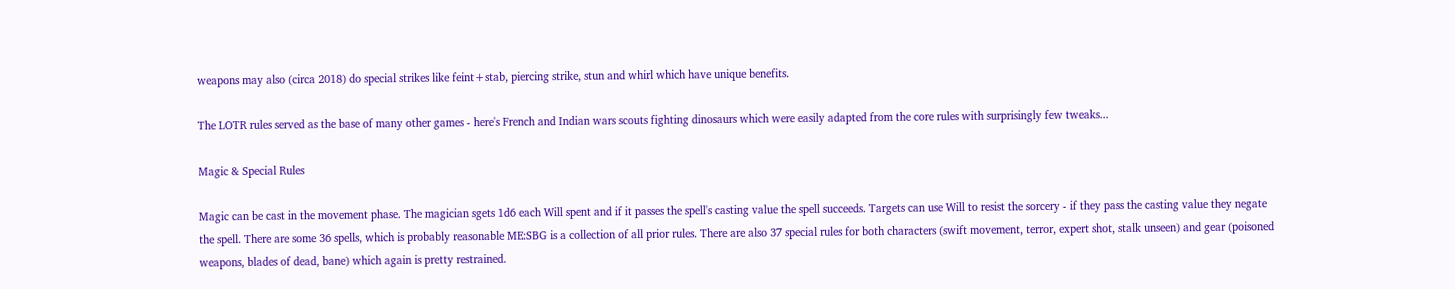weapons may also (circa 2018) do special strikes like feint+stab, piercing strike, stun and whirl which have unique benefits.

The LOTR rules served as the base of many other games - here's French and Indian wars scouts fighting dinosaurs which were easily adapted from the core rules with surprisingly few tweaks...

Magic & Special Rules

Magic can be cast in the movement phase. The magician sgets 1d6 each Will spent and if it passes the spell's casting value the spell succeeds. Targets can use Will to resist the sorcery - if they pass the casting value they negate the spell. There are some 36 spells, which is probably reasonable ME:SBG is a collection of all prior rules. There are also 37 special rules for both characters (swift movement, terror, expert shot, stalk unseen) and gear (poisoned weapons, blades of dead, bane) which again is pretty restrained.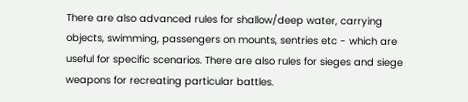There are also advanced rules for shallow/deep water, carrying objects, swimming, passengers on mounts, sentries etc - which are useful for specific scenarios. There are also rules for sieges and siege weapons for recreating particular battles.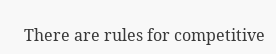There are rules for competitive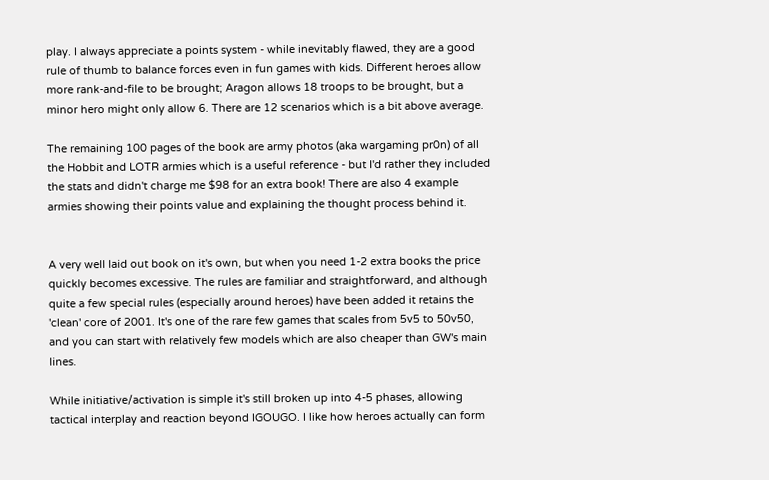play. I always appreciate a points system - while inevitably flawed, they are a good rule of thumb to balance forces even in fun games with kids. Different heroes allow more rank-and-file to be brought; Aragon allows 18 troops to be brought, but a minor hero might only allow 6. There are 12 scenarios which is a bit above average.

The remaining 100 pages of the book are army photos (aka wargaming pr0n) of all the Hobbit and LOTR armies which is a useful reference - but I'd rather they included the stats and didn't charge me $98 for an extra book! There are also 4 example armies showing their points value and explaining the thought process behind it.


A very well laid out book on it's own, but when you need 1-2 extra books the price quickly becomes excessive. The rules are familiar and straightforward, and although quite a few special rules (especially around heroes) have been added it retains the 'clean' core of 2001. It's one of the rare few games that scales from 5v5 to 50v50, and you can start with relatively few models which are also cheaper than GW's main lines.

While initiative/activation is simple it's still broken up into 4-5 phases, allowing tactical interplay and reaction beyond IGOUGO. I like how heroes actually can form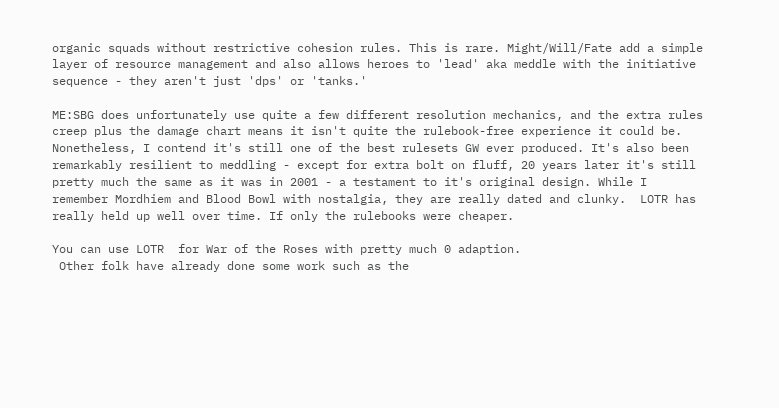organic squads without restrictive cohesion rules. This is rare. Might/Will/Fate add a simple layer of resource management and also allows heroes to 'lead' aka meddle with the initiative sequence - they aren't just 'dps' or 'tanks.'

ME:SBG does unfortunately use quite a few different resolution mechanics, and the extra rules creep plus the damage chart means it isn't quite the rulebook-free experience it could be. Nonetheless, I contend it's still one of the best rulesets GW ever produced. It's also been remarkably resilient to meddling - except for extra bolt on fluff, 20 years later it's still pretty much the same as it was in 2001 - a testament to it's original design. While I remember Mordhiem and Blood Bowl with nostalgia, they are really dated and clunky.  LOTR has really held up well over time. If only the rulebooks were cheaper.

You can use LOTR  for War of the Roses with pretty much 0 adaption.
 Other folk have already done some work such as the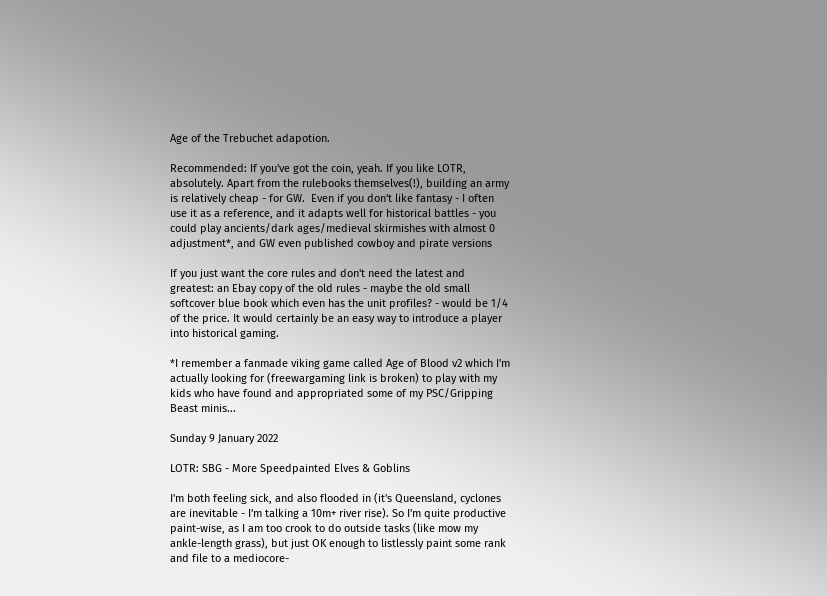Age of the Trebuchet adapotion.

Recommended: If you've got the coin, yeah. If you like LOTR, absolutely. Apart from the rulebooks themselves(!), building an army is relatively cheap - for GW.  Even if you don't like fantasy - I often use it as a reference, and it adapts well for historical battles - you could play ancients/dark ages/medieval skirmishes with almost 0 adjustment*, and GW even published cowboy and pirate versions

If you just want the core rules and don't need the latest and greatest: an Ebay copy of the old rules - maybe the old small softcover blue book which even has the unit profiles? - would be 1/4 of the price. It would certainly be an easy way to introduce a player into historical gaming.

*I remember a fanmade viking game called Age of Blood v2 which I'm actually looking for (freewargaming link is broken) to play with my kids who have found and appropriated some of my PSC/Gripping Beast minis...

Sunday 9 January 2022

LOTR: SBG - More Speedpainted Elves & Goblins

I'm both feeling sick, and also flooded in (it's Queensland, cyclones are inevitable - I'm talking a 10m+ river rise). So I'm quite productive paint-wise, as I am too crook to do outside tasks (like mow my ankle-length grass), but just OK enough to listlessly paint some rank and file to a mediocore-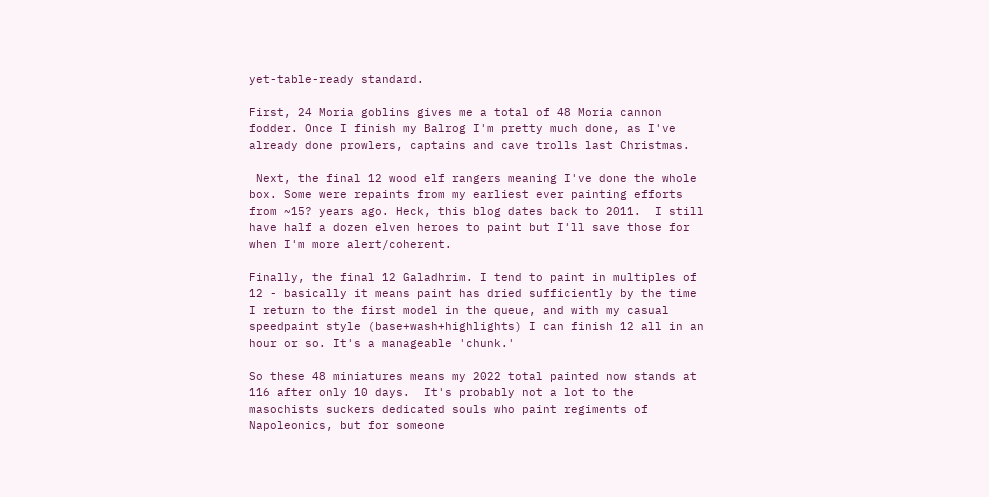yet-table-ready standard.

First, 24 Moria goblins gives me a total of 48 Moria cannon fodder. Once I finish my Balrog I'm pretty much done, as I've already done prowlers, captains and cave trolls last Christmas.

 Next, the final 12 wood elf rangers meaning I've done the whole box. Some were repaints from my earliest ever painting efforts from ~15? years ago. Heck, this blog dates back to 2011.  I still have half a dozen elven heroes to paint but I'll save those for when I'm more alert/coherent.

Finally, the final 12 Galadhrim. I tend to paint in multiples of 12 - basically it means paint has dried sufficiently by the time I return to the first model in the queue, and with my casual speedpaint style (base+wash+highlights) I can finish 12 all in an hour or so. It's a manageable 'chunk.'

So these 48 miniatures means my 2022 total painted now stands at 116 after only 10 days.  It's probably not a lot to the masochists suckers dedicated souls who paint regiments of Napoleonics, but for someone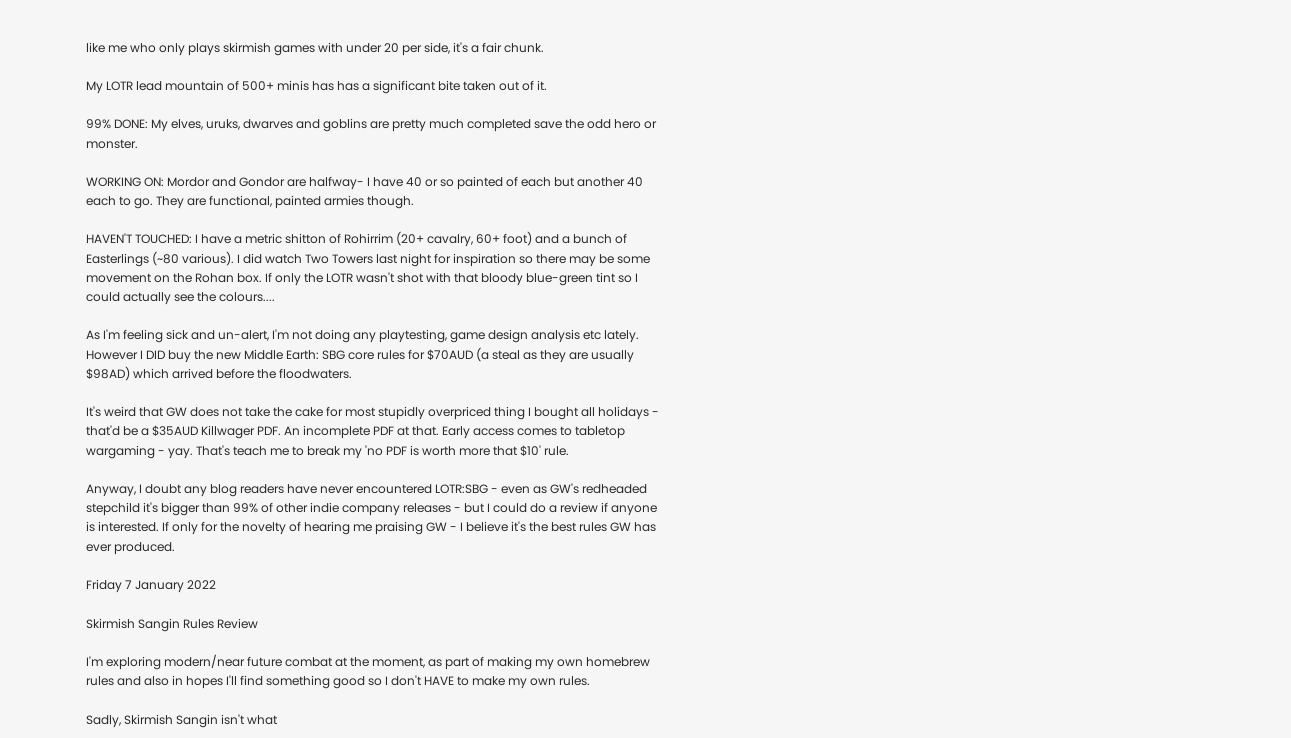like me who only plays skirmish games with under 20 per side, it's a fair chunk.

My LOTR lead mountain of 500+ minis has has a significant bite taken out of it.

99% DONE: My elves, uruks, dwarves and goblins are pretty much completed save the odd hero or monster.

WORKING ON: Mordor and Gondor are halfway- I have 40 or so painted of each but another 40 each to go. They are functional, painted armies though.

HAVEN'T TOUCHED: I have a metric shitton of Rohirrim (20+ cavalry, 60+ foot) and a bunch of Easterlings (~80 various). I did watch Two Towers last night for inspiration so there may be some movement on the Rohan box. If only the LOTR wasn't shot with that bloody blue-green tint so I could actually see the colours....

As I'm feeling sick and un-alert, I'm not doing any playtesting, game design analysis etc lately. However I DID buy the new Middle Earth: SBG core rules for $70AUD (a steal as they are usually $98AD) which arrived before the floodwaters.

It's weird that GW does not take the cake for most stupidly overpriced thing I bought all holidays - that'd be a $35AUD Killwager PDF. An incomplete PDF at that. Early access comes to tabletop wargaming - yay. That's teach me to break my 'no PDF is worth more that $10' rule.

Anyway, I doubt any blog readers have never encountered LOTR:SBG - even as GW's redheaded stepchild it's bigger than 99% of other indie company releases - but I could do a review if anyone is interested. If only for the novelty of hearing me praising GW - I believe it's the best rules GW has ever produced.

Friday 7 January 2022

Skirmish Sangin Rules Review

I'm exploring modern/near future combat at the moment, as part of making my own homebrew rules and also in hopes I'll find something good so I don't HAVE to make my own rules.

Sadly, Skirmish Sangin isn't what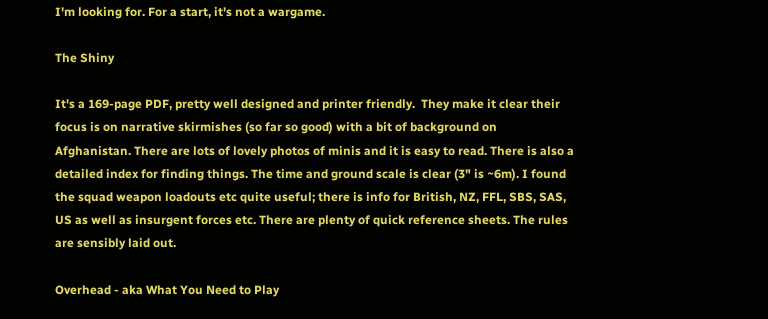I'm looking for. For a start, it's not a wargame.

The Shiny

It's a 169-page PDF, pretty well designed and printer friendly.  They make it clear their focus is on narrative skirmishes (so far so good) with a bit of background on Afghanistan. There are lots of lovely photos of minis and it is easy to read. There is also a detailed index for finding things. The time and ground scale is clear (3" is ~6m). I found the squad weapon loadouts etc quite useful; there is info for British, NZ, FFL, SBS, SAS, US as well as insurgent forces etc. There are plenty of quick reference sheets. The rules are sensibly laid out.

Overhead - aka What You Need to Play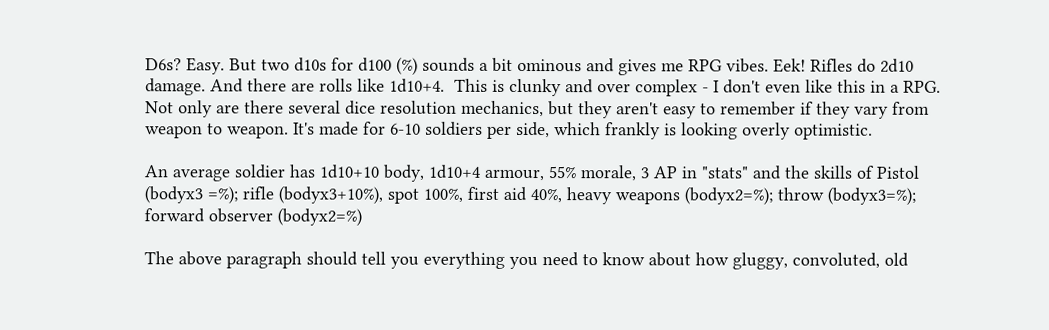D6s? Easy. But two d10s for d100 (%) sounds a bit ominous and gives me RPG vibes. Eek! Rifles do 2d10 damage. And there are rolls like 1d10+4.  This is clunky and over complex - I don't even like this in a RPG. Not only are there several dice resolution mechanics, but they aren't easy to remember if they vary from weapon to weapon. It's made for 6-10 soldiers per side, which frankly is looking overly optimistic.

An average soldier has 1d10+10 body, 1d10+4 armour, 55% morale, 3 AP in "stats" and the skills of Pistol (bodyx3 =%); rifle (bodyx3+10%), spot 100%, first aid 40%, heavy weapons (bodyx2=%); throw (bodyx3=%); forward observer (bodyx2=%)

The above paragraph should tell you everything you need to know about how gluggy, convoluted, old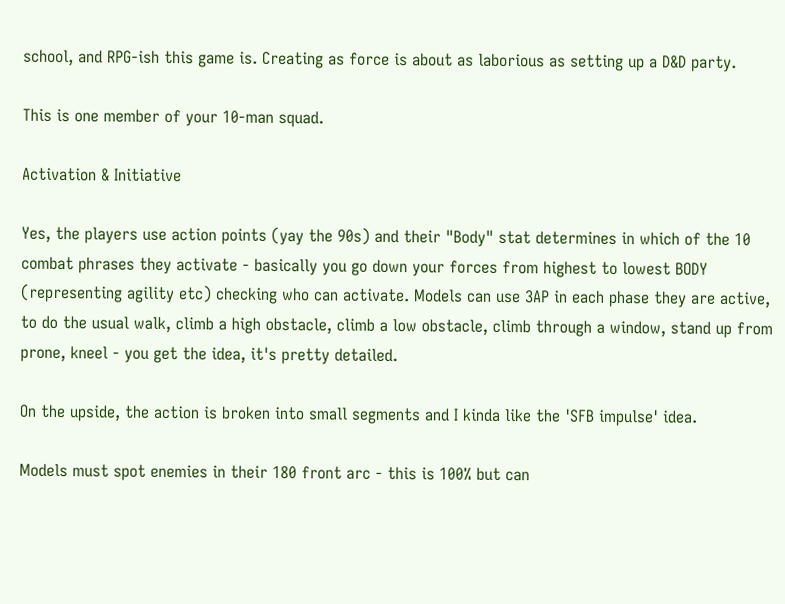school, and RPG-ish this game is. Creating as force is about as laborious as setting up a D&D party.

This is one member of your 10-man squad.

Activation & Initiative

Yes, the players use action points (yay the 90s) and their "Body" stat determines in which of the 10 combat phrases they activate - basically you go down your forces from highest to lowest BODY (representing agility etc) checking who can activate. Models can use 3AP in each phase they are active, to do the usual walk, climb a high obstacle, climb a low obstacle, climb through a window, stand up from prone, kneel - you get the idea, it's pretty detailed.

On the upside, the action is broken into small segments and I kinda like the 'SFB impulse' idea.

Models must spot enemies in their 180 front arc - this is 100% but can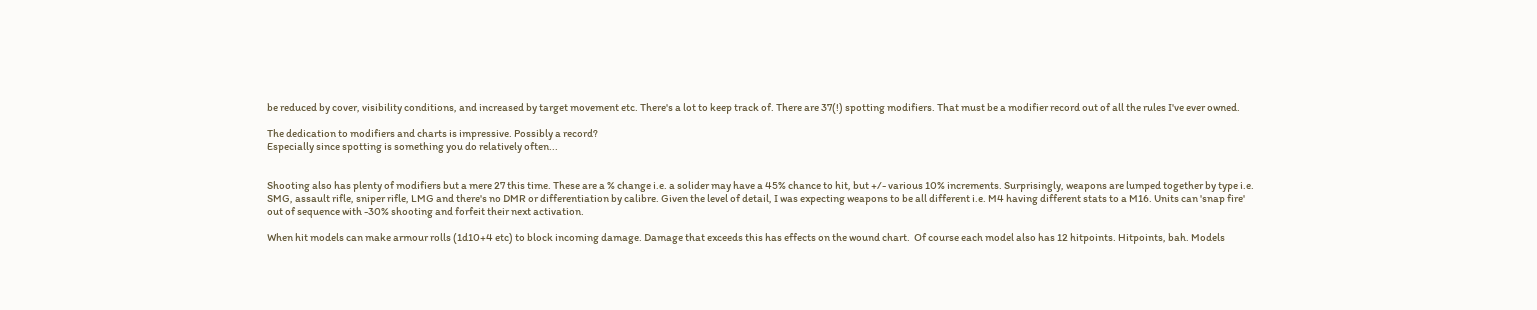be reduced by cover, visibility conditions, and increased by target movement etc. There's a lot to keep track of. There are 37(!) spotting modifiers. That must be a modifier record out of all the rules I've ever owned.

The dedication to modifiers and charts is impressive. Possibly a record?
Especially since spotting is something you do relatively often...


Shooting also has plenty of modifiers but a mere 27 this time. These are a % change i.e. a solider may have a 45% chance to hit, but +/- various 10% increments. Surprisingly, weapons are lumped together by type i.e. SMG, assault rifle, sniper rifle, LMG and there's no DMR or differentiation by calibre. Given the level of detail, I was expecting weapons to be all different i.e. M4 having different stats to a M16. Units can 'snap fire' out of sequence with -30% shooting and forfeit their next activation.

When hit models can make armour rolls (1d10+4 etc) to block incoming damage. Damage that exceeds this has effects on the wound chart.  Of course each model also has 12 hitpoints. Hitpoints, bah. Models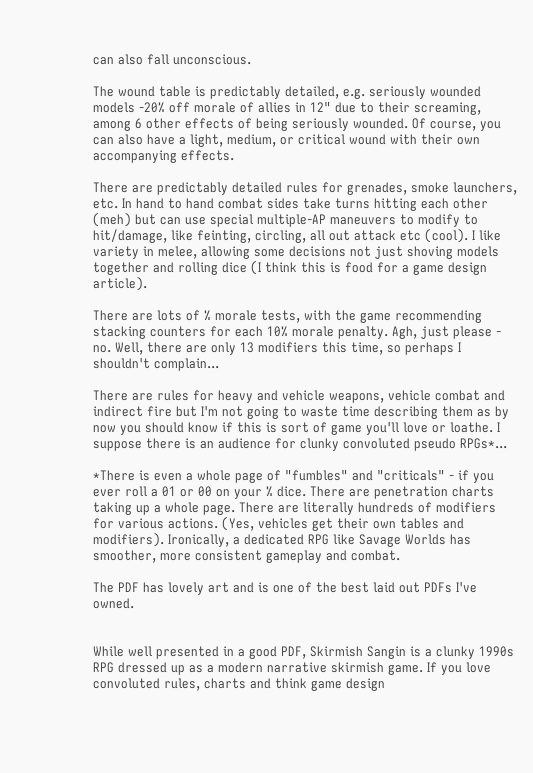can also fall unconscious.

The wound table is predictably detailed, e.g. seriously wounded models -20% off morale of allies in 12" due to their screaming, among 6 other effects of being seriously wounded. Of course, you can also have a light, medium, or critical wound with their own accompanying effects.

There are predictably detailed rules for grenades, smoke launchers, etc. In hand to hand combat sides take turns hitting each other (meh) but can use special multiple-AP maneuvers to modify to hit/damage, like feinting, circling, all out attack etc (cool). I like variety in melee, allowing some decisions not just shoving models together and rolling dice (I think this is food for a game design article).

There are lots of % morale tests, with the game recommending stacking counters for each 10% morale penalty. Agh, just please - no. Well, there are only 13 modifiers this time, so perhaps I shouldn't complain...

There are rules for heavy and vehicle weapons, vehicle combat and indirect fire but I'm not going to waste time describing them as by now you should know if this is sort of game you'll love or loathe. I suppose there is an audience for clunky convoluted pseudo RPGs*...

*There is even a whole page of "fumbles" and "criticals" - if you ever roll a 01 or 00 on your % dice. There are penetration charts taking up a whole page. There are literally hundreds of modifiers for various actions. (Yes, vehicles get their own tables and modifiers). Ironically, a dedicated RPG like Savage Worlds has smoother, more consistent gameplay and combat.

The PDF has lovely art and is one of the best laid out PDFs I've owned.


While well presented in a good PDF, Skirmish Sangin is a clunky 1990s RPG dressed up as a modern narrative skirmish game. If you love convoluted rules, charts and think game design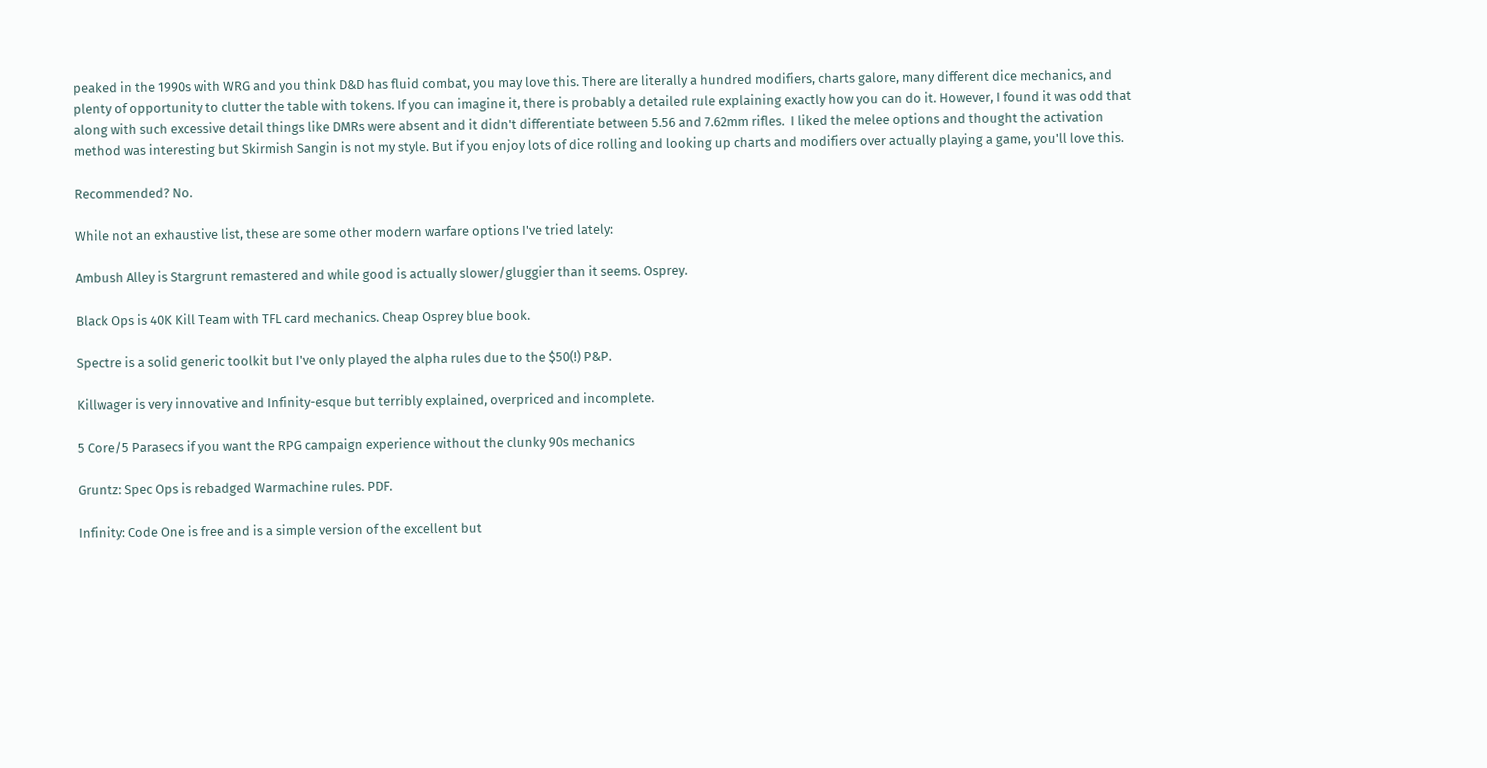peaked in the 1990s with WRG and you think D&D has fluid combat, you may love this. There are literally a hundred modifiers, charts galore, many different dice mechanics, and plenty of opportunity to clutter the table with tokens. If you can imagine it, there is probably a detailed rule explaining exactly how you can do it. However, I found it was odd that along with such excessive detail things like DMRs were absent and it didn't differentiate between 5.56 and 7.62mm rifles.  I liked the melee options and thought the activation method was interesting but Skirmish Sangin is not my style. But if you enjoy lots of dice rolling and looking up charts and modifiers over actually playing a game, you'll love this.

Recommended? No.

While not an exhaustive list, these are some other modern warfare options I've tried lately:

Ambush Alley is Stargrunt remastered and while good is actually slower/gluggier than it seems. Osprey.

Black Ops is 40K Kill Team with TFL card mechanics. Cheap Osprey blue book.

Spectre is a solid generic toolkit but I've only played the alpha rules due to the $50(!) P&P.

Killwager is very innovative and Infinity-esque but terribly explained, overpriced and incomplete.

5 Core/5 Parasecs if you want the RPG campaign experience without the clunky 90s mechanics

Gruntz: Spec Ops is rebadged Warmachine rules. PDF.

Infinity: Code One is free and is a simple version of the excellent but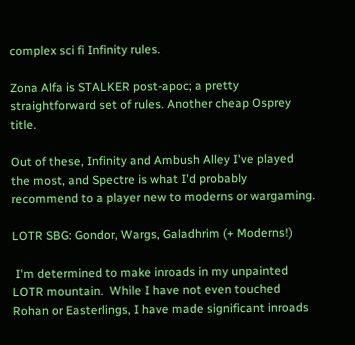complex sci fi Infinity rules.

Zona Alfa is STALKER post-apoc; a pretty straightforward set of rules. Another cheap Osprey title.

Out of these, Infinity and Ambush Alley I've played the most, and Spectre is what I'd probably recommend to a player new to moderns or wargaming.

LOTR SBG: Gondor, Wargs, Galadhrim (+ Moderns!)

 I'm determined to make inroads in my unpainted LOTR mountain.  While I have not even touched Rohan or Easterlings, I have made significant inroads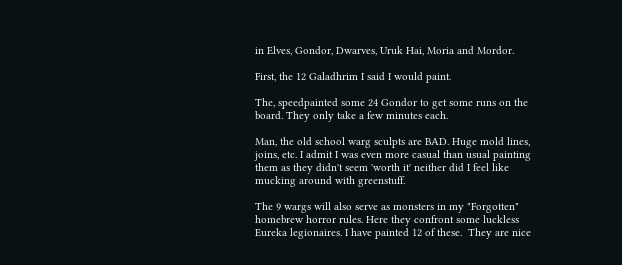in Elves, Gondor, Dwarves, Uruk Hai, Moria and Mordor.

First, the 12 Galadhrim I said I would paint.

The, speedpainted some 24 Gondor to get some runs on the board. They only take a few minutes each.

Man, the old school warg sculpts are BAD. Huge mold lines, joins, etc. I admit I was even more casual than usual painting them as they didn't seem 'worth it' neither did I feel like mucking around with greenstuff.

The 9 wargs will also serve as monsters in my "Forgotten" homebrew horror rules. Here they confront some luckless Eureka legionaires. I have painted 12 of these.  They are nice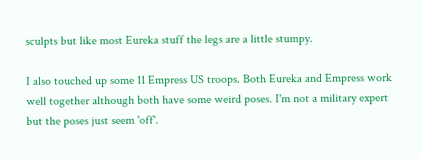sculpts but like most Eureka stuff the legs are a little stumpy.

I also touched up some 11 Empress US troops. Both Eureka and Empress work well together although both have some weird poses. I'm not a military expert but the poses just seem 'off'.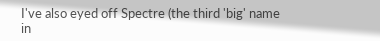I've also eyed off Spectre (the third 'big' name in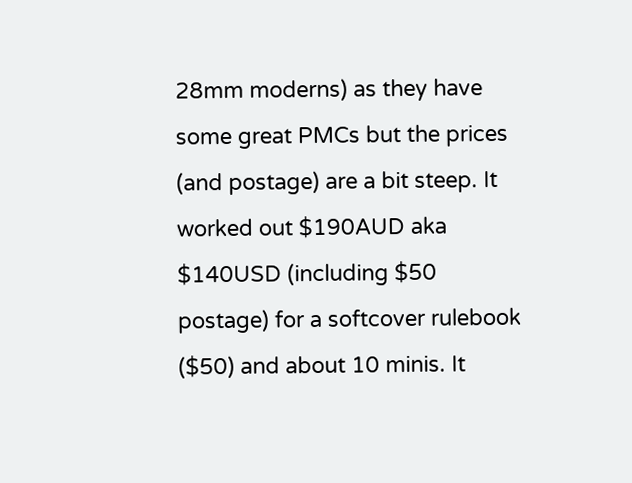28mm moderns) as they have some great PMCs but the prices (and postage) are a bit steep. It worked out $190AUD aka $140USD (including $50 postage) for a softcover rulebook ($50) and about 10 minis. It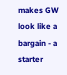makes GW look like a bargain - a starter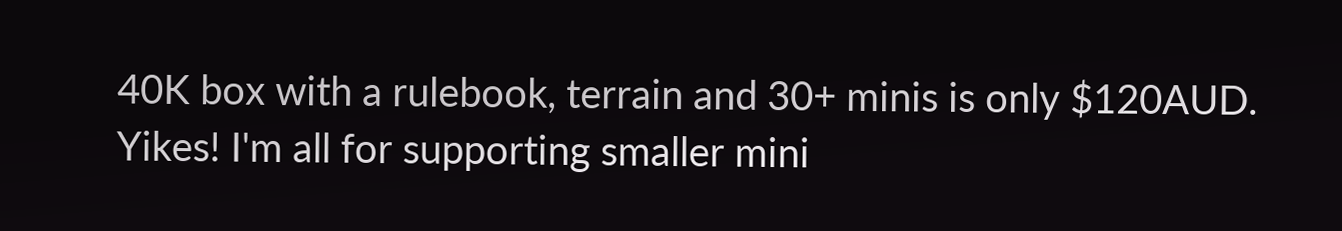40K box with a rulebook, terrain and 30+ minis is only $120AUD. Yikes! I'm all for supporting smaller mini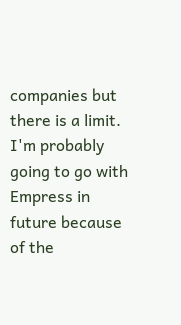companies but there is a limit. I'm probably going to go with Empress in future because of the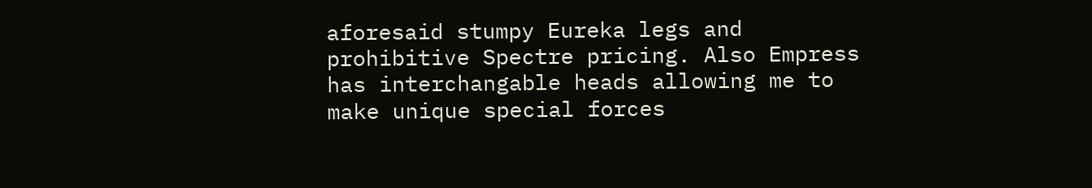aforesaid stumpy Eureka legs and prohibitive Spectre pricing. Also Empress has interchangable heads allowing me to make unique special forces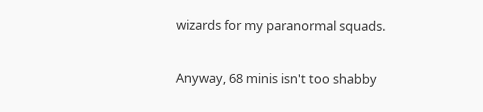wizards for my paranormal squads.

Anyway, 68 minis isn't too shabby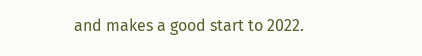and makes a good start to 2022.